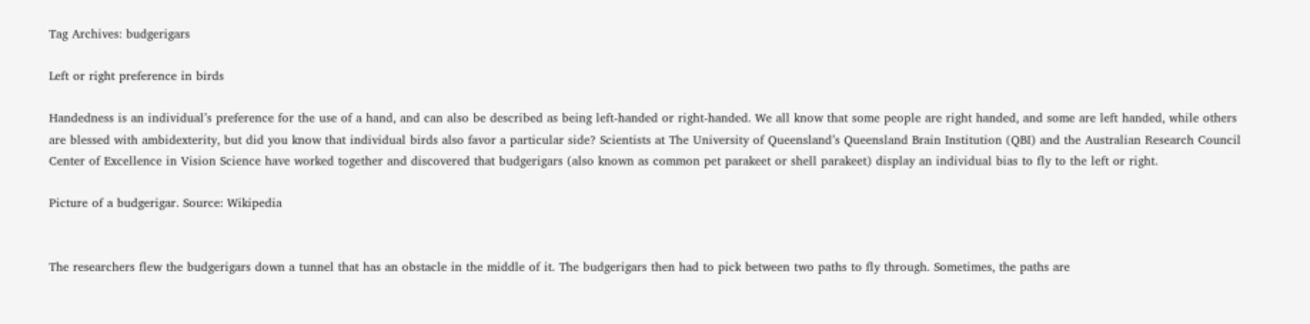Tag Archives: budgerigars

Left or right preference in birds

Handedness is an individual’s preference for the use of a hand, and can also be described as being left-handed or right-handed. We all know that some people are right handed, and some are left handed, while others are blessed with ambidexterity, but did you know that individual birds also favor a particular side? Scientists at The University of Queensland’s Queensland Brain Institution (QBI) and the Australian Research Council Center of Excellence in Vision Science have worked together and discovered that budgerigars (also known as common pet parakeet or shell parakeet) display an individual bias to fly to the left or right.

Picture of a budgerigar. Source: Wikipedia


The researchers flew the budgerigars down a tunnel that has an obstacle in the middle of it. The budgerigars then had to pick between two paths to fly through. Sometimes, the paths are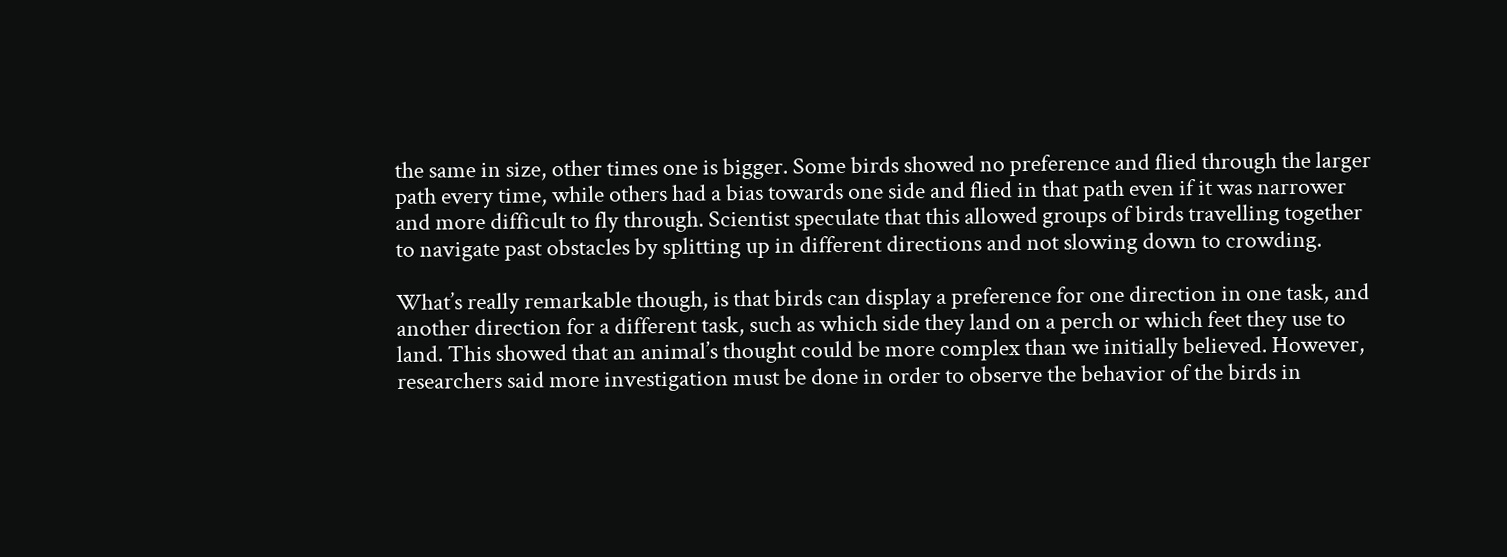the same in size, other times one is bigger. Some birds showed no preference and flied through the larger path every time, while others had a bias towards one side and flied in that path even if it was narrower and more difficult to fly through. Scientist speculate that this allowed groups of birds travelling together to navigate past obstacles by splitting up in different directions and not slowing down to crowding.

What’s really remarkable though, is that birds can display a preference for one direction in one task, and another direction for a different task, such as which side they land on a perch or which feet they use to land. This showed that an animal’s thought could be more complex than we initially believed. However, researchers said more investigation must be done in order to observe the behavior of the birds in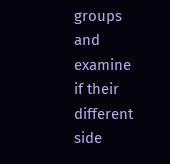groups and examine if their different side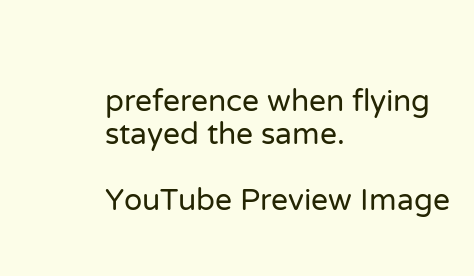preference when flying stayed the same.

YouTube Preview Image